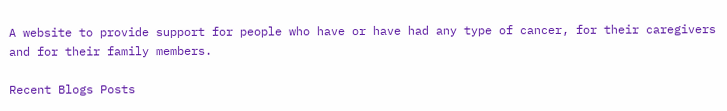A website to provide support for people who have or have had any type of cancer, for their caregivers and for their family members.

Recent Blogs Posts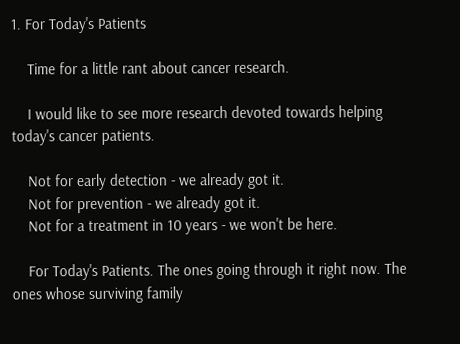1. For Today's Patients

    Time for a little rant about cancer research.

    I would like to see more research devoted towards helping today's cancer patients.

    Not for early detection - we already got it.
    Not for prevention - we already got it.
    Not for a treatment in 10 years - we won't be here.

    For Today's Patients. The ones going through it right now. The ones whose surviving family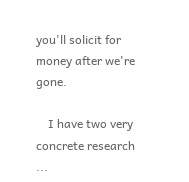you'll solicit for money after we're gone.

    I have two very concrete research ...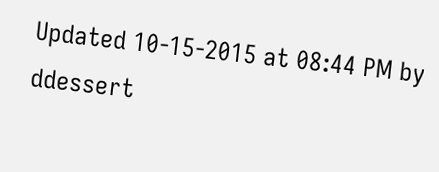Updated 10-15-2015 at 08:44 PM by ddessert